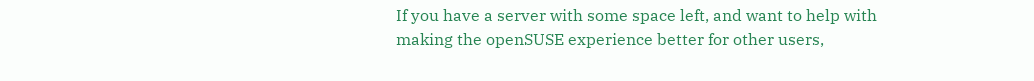If you have a server with some space left, and want to help with making the openSUSE experience better for other users,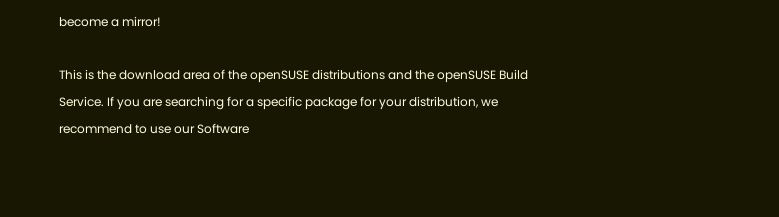become a mirror!

This is the download area of the openSUSE distributions and the openSUSE Build Service. If you are searching for a specific package for your distribution, we recommend to use our Software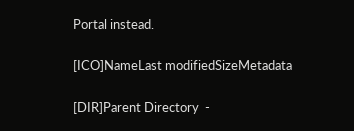Portal instead.

[ICO]NameLast modifiedSizeMetadata

[DIR]Parent Directory  -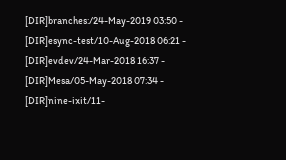[DIR]branches:/24-May-2019 03:50 -
[DIR]esync-test/10-Aug-2018 06:21 -
[DIR]evdev/24-Mar-2018 16:37 -
[DIR]Mesa/05-May-2018 07:34 -
[DIR]nine-ixit/11-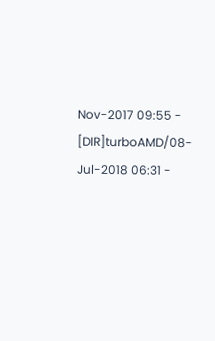Nov-2017 09:55 -
[DIR]turboAMD/08-Jul-2018 06:31 -